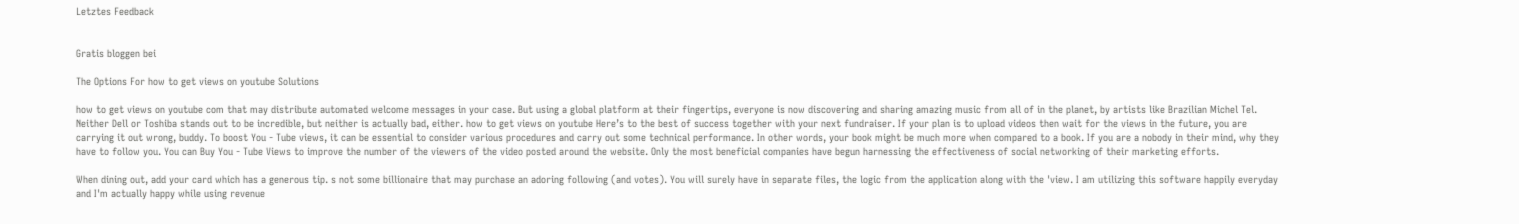Letztes Feedback


Gratis bloggen bei

The Options For how to get views on youtube Solutions

how to get views on youtube com that may distribute automated welcome messages in your case. But using a global platform at their fingertips, everyone is now discovering and sharing amazing music from all of in the planet, by artists like Brazilian Michel Tel. Neither Dell or Toshiba stands out to be incredible, but neither is actually bad, either. how to get views on youtube Here’s to the best of success together with your next fundraiser. If your plan is to upload videos then wait for the views in the future, you are carrying it out wrong, buddy. To boost You - Tube views, it can be essential to consider various procedures and carry out some technical performance. In other words, your book might be much more when compared to a book. If you are a nobody in their mind, why they have to follow you. You can Buy You - Tube Views to improve the number of the viewers of the video posted around the website. Only the most beneficial companies have begun harnessing the effectiveness of social networking of their marketing efforts.

When dining out, add your card which has a generous tip. s not some billionaire that may purchase an adoring following (and votes). You will surely have in separate files, the logic from the application along with the 'view. I am utilizing this software happily everyday and I'm actually happy while using revenue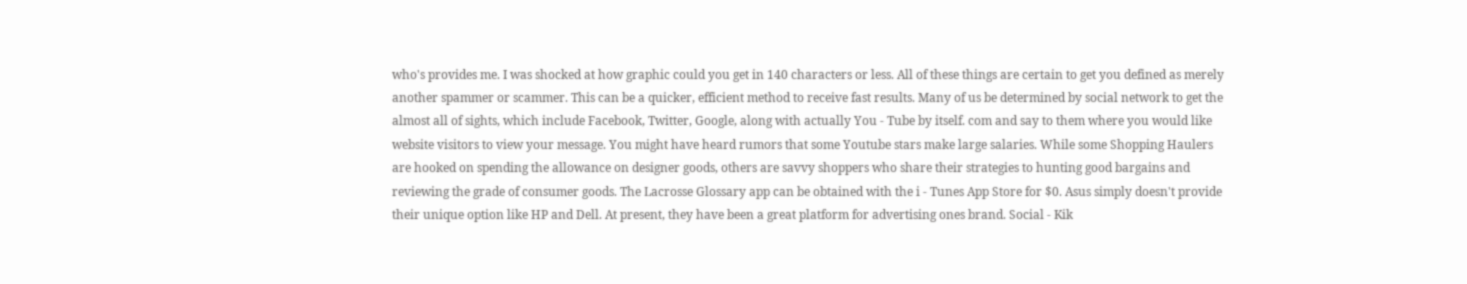who's provides me. I was shocked at how graphic could you get in 140 characters or less. All of these things are certain to get you defined as merely another spammer or scammer. This can be a quicker, efficient method to receive fast results. Many of us be determined by social network to get the almost all of sights, which include Facebook, Twitter, Google, along with actually You - Tube by itself. com and say to them where you would like website visitors to view your message. You might have heard rumors that some Youtube stars make large salaries. While some Shopping Haulers are hooked on spending the allowance on designer goods, others are savvy shoppers who share their strategies to hunting good bargains and reviewing the grade of consumer goods. The Lacrosse Glossary app can be obtained with the i - Tunes App Store for $0. Asus simply doesn't provide their unique option like HP and Dell. At present, they have been a great platform for advertising ones brand. Social - Kik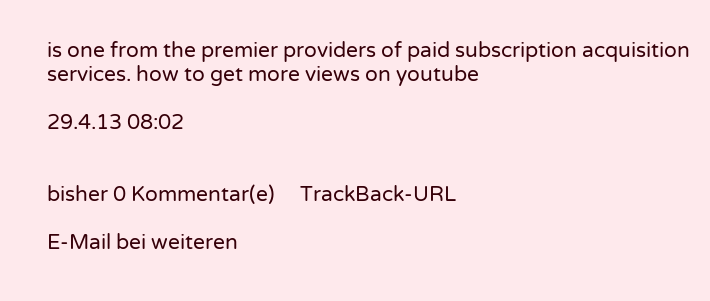is one from the premier providers of paid subscription acquisition services. how to get more views on youtube

29.4.13 08:02


bisher 0 Kommentar(e)     TrackBack-URL

E-Mail bei weiteren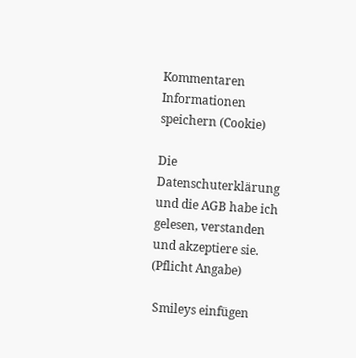Kommentaren
Informationen speichern (Cookie)

Die Datenschuterklärung und die AGB habe ich gelesen, verstanden und akzeptiere sie. (Pflicht Angabe)

 Smileys einfügen